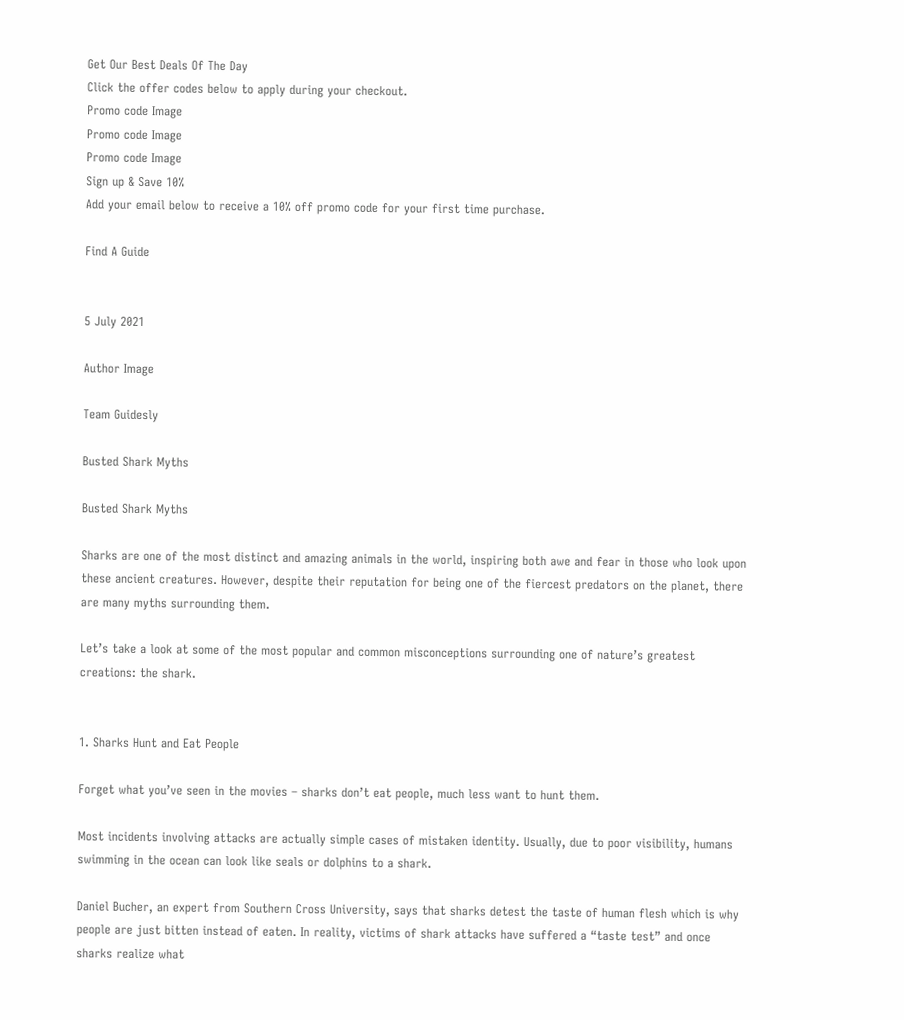Get Our Best Deals Of The Day
Click the offer codes below to apply during your checkout.
Promo code Image
Promo code Image
Promo code Image
Sign up & Save 10%
Add your email below to receive a 10% off promo code for your first time purchase.

Find A Guide


5 July 2021

Author Image

Team Guidesly

Busted Shark Myths

Busted Shark Myths

Sharks are one of the most distinct and amazing animals in the world, inspiring both awe and fear in those who look upon these ancient creatures. However, despite their reputation for being one of the fiercest predators on the planet, there are many myths surrounding them.

Let’s take a look at some of the most popular and common misconceptions surrounding one of nature’s greatest creations: the shark.


1. Sharks Hunt and Eat People

Forget what you’ve seen in the movies – sharks don’t eat people, much less want to hunt them.

Most incidents involving attacks are actually simple cases of mistaken identity. Usually, due to poor visibility, humans swimming in the ocean can look like seals or dolphins to a shark.

Daniel Bucher, an expert from Southern Cross University, says that sharks detest the taste of human flesh which is why people are just bitten instead of eaten. In reality, victims of shark attacks have suffered a “taste test” and once sharks realize what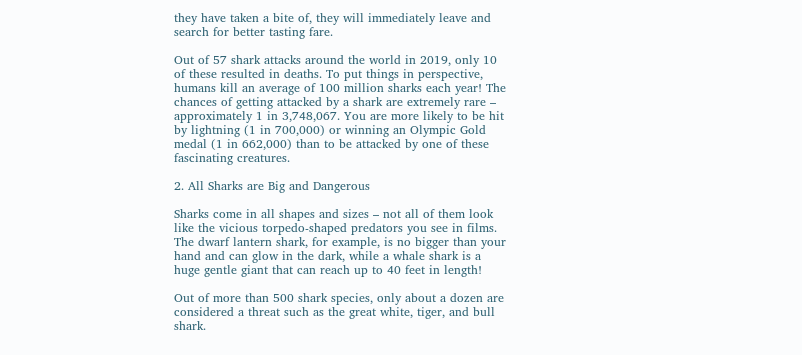they have taken a bite of, they will immediately leave and search for better tasting fare.

Out of 57 shark attacks around the world in 2019, only 10 of these resulted in deaths. To put things in perspective, humans kill an average of 100 million sharks each year! The chances of getting attacked by a shark are extremely rare – approximately 1 in 3,748,067. You are more likely to be hit by lightning (1 in 700,000) or winning an Olympic Gold medal (1 in 662,000) than to be attacked by one of these fascinating creatures.

2. All Sharks are Big and Dangerous

Sharks come in all shapes and sizes – not all of them look like the vicious torpedo-shaped predators you see in films. The dwarf lantern shark, for example, is no bigger than your hand and can glow in the dark, while a whale shark is a huge gentle giant that can reach up to 40 feet in length!

Out of more than 500 shark species, only about a dozen are considered a threat such as the great white, tiger, and bull shark.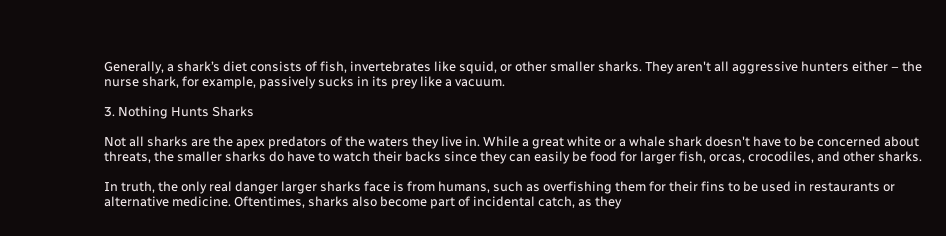Generally, a shark’s diet consists of fish, invertebrates like squid, or other smaller sharks. They aren't all aggressive hunters either – the nurse shark, for example, passively sucks in its prey like a vacuum.

3. Nothing Hunts Sharks

Not all sharks are the apex predators of the waters they live in. While a great white or a whale shark doesn't have to be concerned about threats, the smaller sharks do have to watch their backs since they can easily be food for larger fish, orcas, crocodiles, and other sharks.

In truth, the only real danger larger sharks face is from humans, such as overfishing them for their fins to be used in restaurants or alternative medicine. Oftentimes, sharks also become part of incidental catch, as they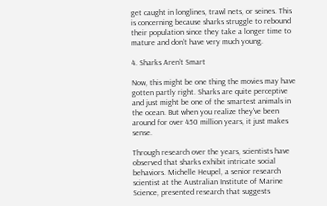get caught in longlines, trawl nets, or seines. This is concerning because sharks struggle to rebound their population since they take a longer time to mature and don’t have very much young.

4. Sharks Aren’t Smart

Now, this might be one thing the movies may have gotten partly right. Sharks are quite perceptive and just might be one of the smartest animals in the ocean. But when you realize they've been around for over 450 million years, it just makes sense.

Through research over the years, scientists have observed that sharks exhibit intricate social behaviors. Michelle Heupel, a senior research scientist at the Australian Institute of Marine Science, presented research that suggests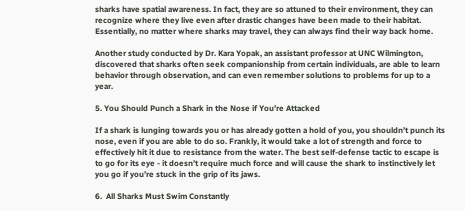sharks have spatial awareness. In fact, they are so attuned to their environment, they can recognize where they live even after drastic changes have been made to their habitat. Essentially, no matter where sharks may travel, they can always find their way back home.

Another study conducted by Dr. Kara Yopak, an assistant professor at UNC Wilmington, discovered that sharks often seek companionship from certain individuals, are able to learn behavior through observation, and can even remember solutions to problems for up to a year.

5. You Should Punch a Shark in the Nose if You’re Attacked

If a shark is lunging towards you or has already gotten a hold of you, you shouldn’t punch its nose, even if you are able to do so. Frankly, it would take a lot of strength and force to effectively hit it due to resistance from the water. The best self-defense tactic to escape is to go for its eye - it doesn’t require much force and will cause the shark to instinctively let you go if you’re stuck in the grip of its jaws.

6.  All Sharks Must Swim Constantly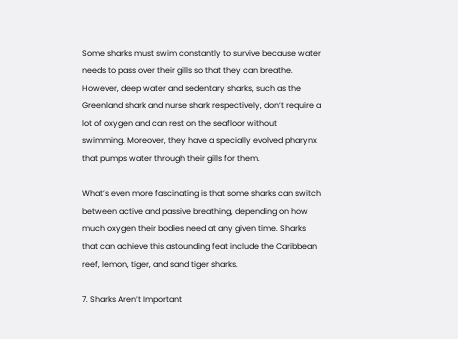Some sharks must swim constantly to survive because water needs to pass over their gills so that they can breathe. However, deep water and sedentary sharks, such as the Greenland shark and nurse shark respectively, don’t require a lot of oxygen and can rest on the seafloor without swimming. Moreover, they have a specially evolved pharynx that pumps water through their gills for them.

What’s even more fascinating is that some sharks can switch between active and passive breathing, depending on how much oxygen their bodies need at any given time. Sharks that can achieve this astounding feat include the Caribbean reef, lemon, tiger, and sand tiger sharks.

7. Sharks Aren’t Important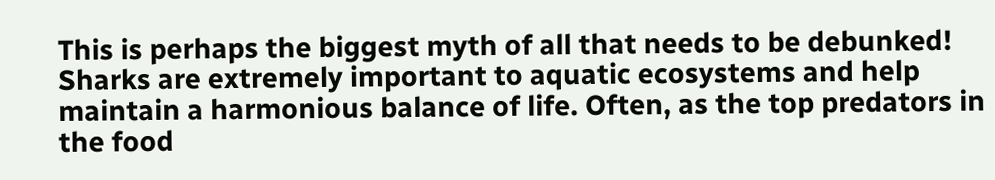This is perhaps the biggest myth of all that needs to be debunked! Sharks are extremely important to aquatic ecosystems and help maintain a harmonious balance of life. Often, as the top predators in the food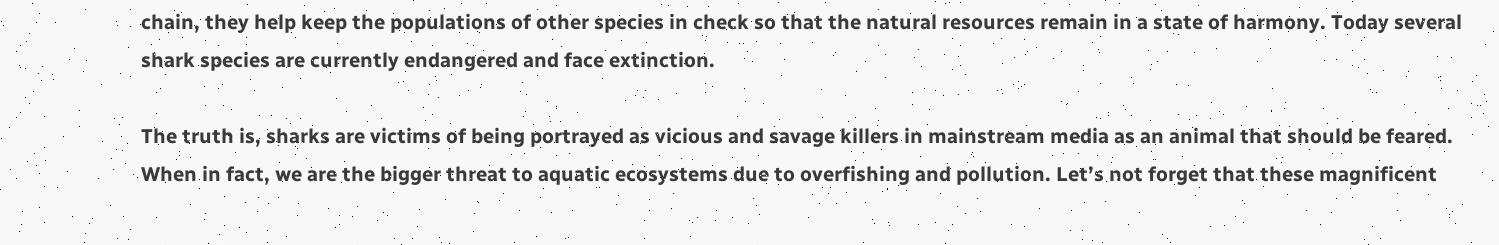chain, they help keep the populations of other species in check so that the natural resources remain in a state of harmony. Today several shark species are currently endangered and face extinction.

The truth is, sharks are victims of being portrayed as vicious and savage killers in mainstream media as an animal that should be feared. When in fact, we are the bigger threat to aquatic ecosystems due to overfishing and pollution. Let’s not forget that these magnificent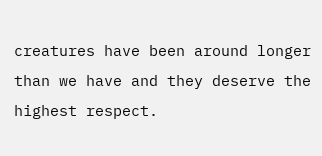creatures have been around longer than we have and they deserve the highest respect.